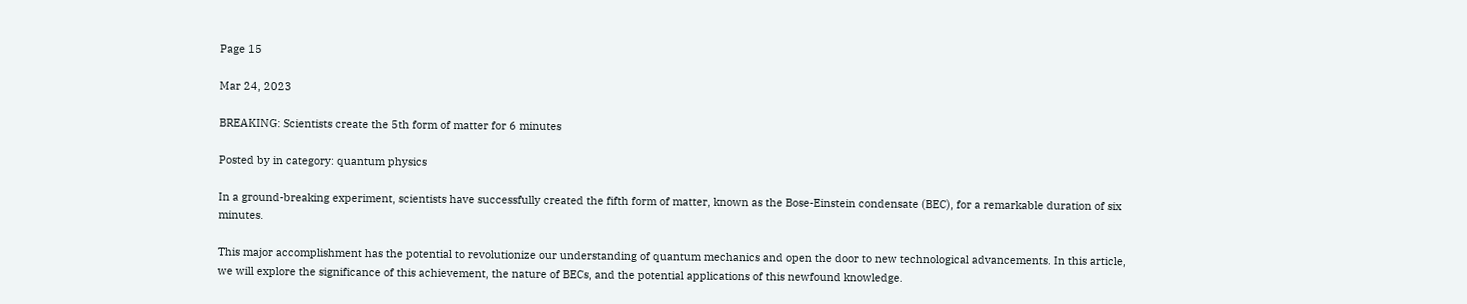Page 15

Mar 24, 2023

BREAKING: Scientists create the 5th form of matter for 6 minutes

Posted by in category: quantum physics

In a ground-breaking experiment, scientists have successfully created the fifth form of matter, known as the Bose-Einstein condensate (BEC), for a remarkable duration of six minutes.

This major accomplishment has the potential to revolutionize our understanding of quantum mechanics and open the door to new technological advancements. In this article, we will explore the significance of this achievement, the nature of BECs, and the potential applications of this newfound knowledge.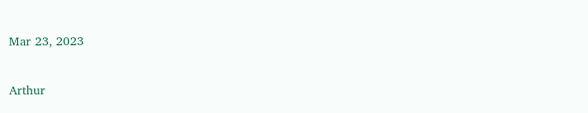Mar 23, 2023

Arthur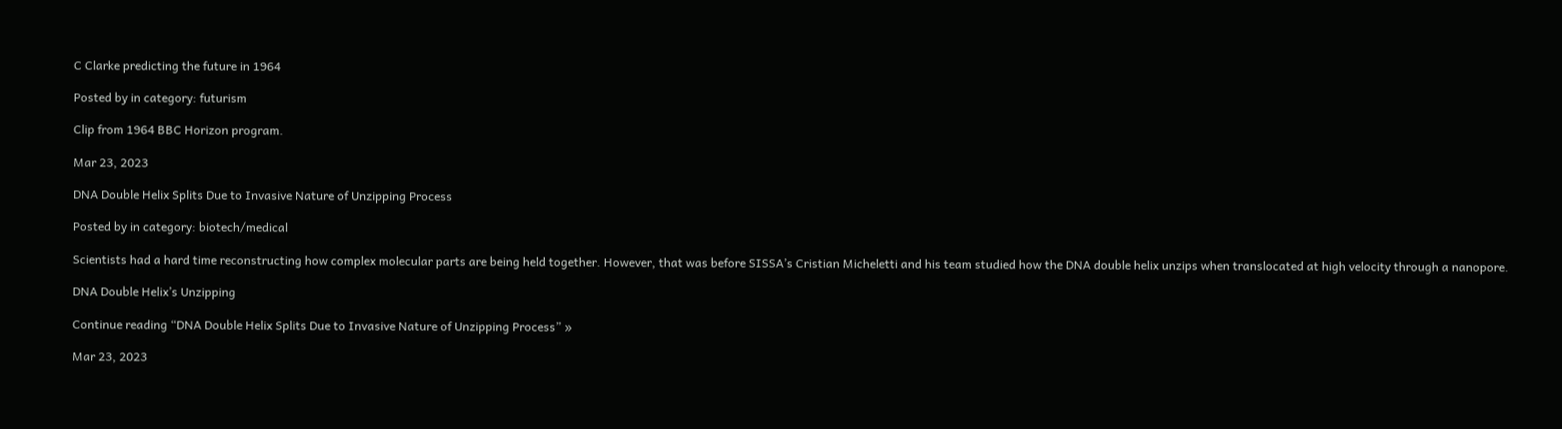C Clarke predicting the future in 1964

Posted by in category: futurism

Clip from 1964 BBC Horizon program.

Mar 23, 2023

DNA Double Helix Splits Due to Invasive Nature of Unzipping Process

Posted by in category: biotech/medical

Scientists had a hard time reconstructing how complex molecular parts are being held together. However, that was before SISSA’s Cristian Micheletti and his team studied how the DNA double helix unzips when translocated at high velocity through a nanopore.

DNA Double Helix’s Unzipping

Continue reading “DNA Double Helix Splits Due to Invasive Nature of Unzipping Process” »

Mar 23, 2023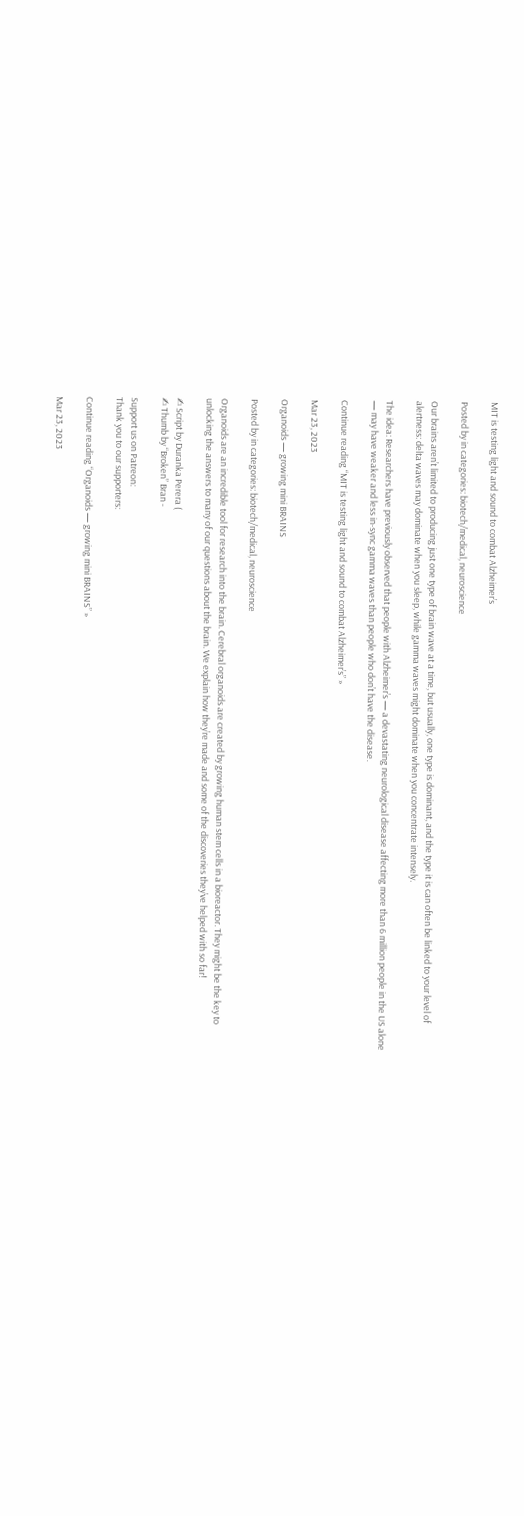MIT is testing light and sound to combat Alzheimer’s

Posted by in categories: biotech/medical, neuroscience

Our brains aren’t limited to producing just one type of brain wave at a time, but usually, one type is dominant, and the type it is can often be linked to your level of alertness: delta waves may dominate when you sleep, while gamma waves might dominate when you concentrate intensely.

The idea: Researchers have previously observed that people with Alzheimer’s — a devastating neurological disease affecting more than 6 million people in the US alone — may have weaker and less in-sync gamma waves than people who don’t have the disease.

Continue reading “MIT is testing light and sound to combat Alzheimer’s” »

Mar 23, 2023

Organoids — growing mini BRAINS

Posted by in categories: biotech/medical, neuroscience

Organoids are an incredible tool for research into the brain. Cerebral organoids are created by growing human stem cells in a bioreactor. They might be the key to unlocking the answers to many of our questions about the brain. We explain how they’re made and some of the discoveries they’ve helped with so far!

✍ Script by Duranka Perera (
✍ Thumb by “Broken” Bran -

Support us on Patreon:
Thank you to our supporters:

Continue reading “Organoids — growing mini BRAINS” »

Mar 23, 2023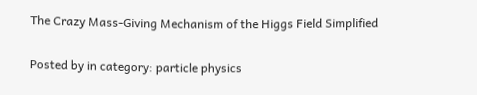The Crazy Mass-Giving Mechanism of the Higgs Field Simplified

Posted by in category: particle physics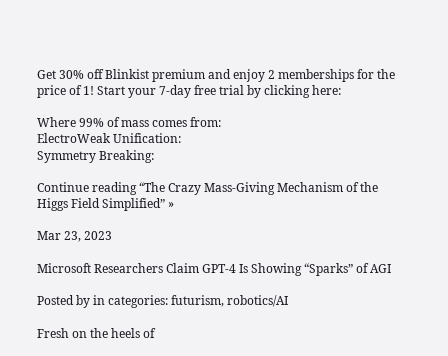Get 30% off Blinkist premium and enjoy 2 memberships for the price of 1! Start your 7-day free trial by clicking here:

Where 99% of mass comes from:
ElectroWeak Unification:
Symmetry Breaking:

Continue reading “The Crazy Mass-Giving Mechanism of the Higgs Field Simplified” »

Mar 23, 2023

Microsoft Researchers Claim GPT-4 Is Showing “Sparks” of AGI

Posted by in categories: futurism, robotics/AI

Fresh on the heels of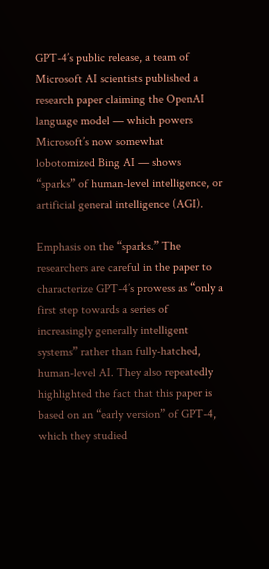GPT-4’s public release, a team of Microsoft AI scientists published a research paper claiming the OpenAI language model — which powers Microsoft’s now somewhat lobotomized Bing AI — shows “sparks” of human-level intelligence, or artificial general intelligence (AGI).

Emphasis on the “sparks.” The researchers are careful in the paper to characterize GPT-4’s prowess as “only a first step towards a series of increasingly generally intelligent systems” rather than fully-hatched, human-level AI. They also repeatedly highlighted the fact that this paper is based on an “early version” of GPT-4, which they studied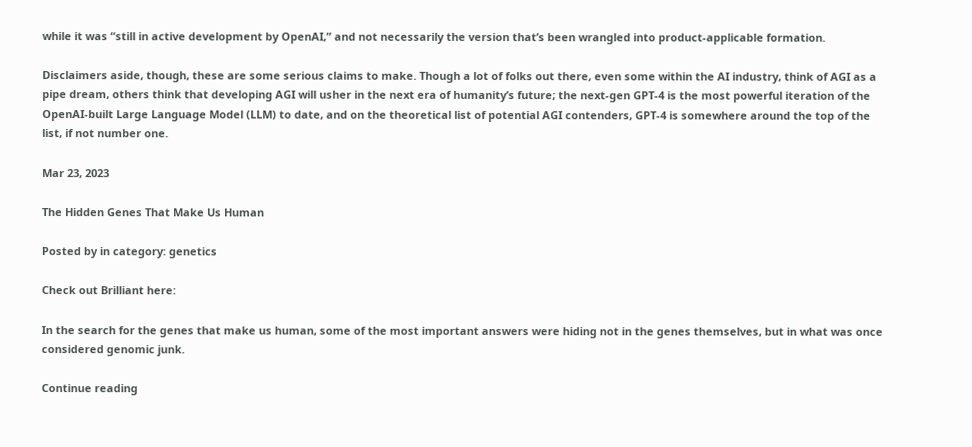while it was “still in active development by OpenAI,” and not necessarily the version that’s been wrangled into product-applicable formation.

Disclaimers aside, though, these are some serious claims to make. Though a lot of folks out there, even some within the AI industry, think of AGI as a pipe dream, others think that developing AGI will usher in the next era of humanity’s future; the next-gen GPT-4 is the most powerful iteration of the OpenAI-built Large Language Model (LLM) to date, and on the theoretical list of potential AGI contenders, GPT-4 is somewhere around the top of the list, if not number one.

Mar 23, 2023

The Hidden Genes That Make Us Human

Posted by in category: genetics

Check out Brilliant here:

In the search for the genes that make us human, some of the most important answers were hiding not in the genes themselves, but in what was once considered genomic junk.

Continue reading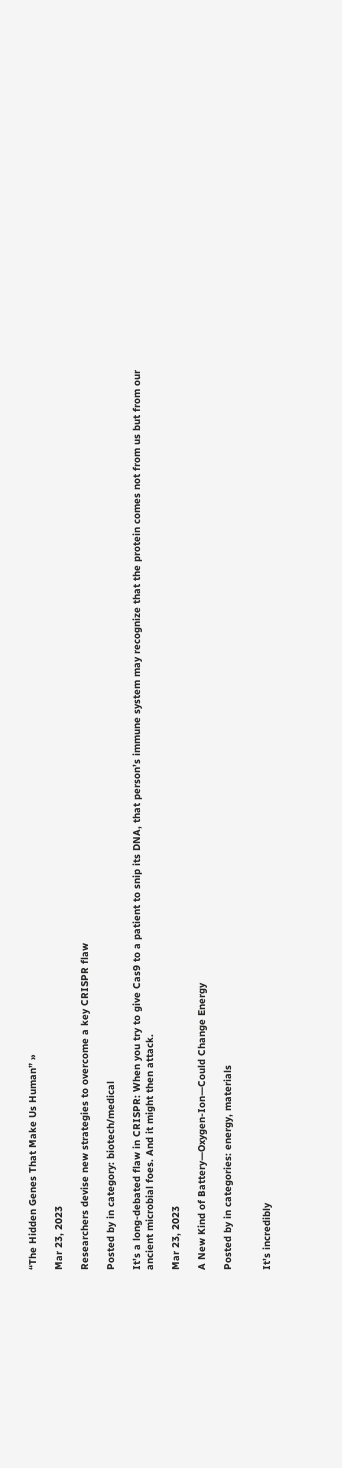“The Hidden Genes That Make Us Human” »

Mar 23, 2023

Researchers devise new strategies to overcome a key CRISPR flaw

Posted by in category: biotech/medical

It’s a long-debated flaw in CRISPR: When you try to give Cas9 to a patient to snip its DNA, that person’s immune system may recognize that the protein comes not from us but from our ancient microbial foes. And it might then attack.

Mar 23, 2023

A New Kind of Battery—Oxygen-Ion—Could Change Energy

Posted by in categories: energy, materials


It’s incredibly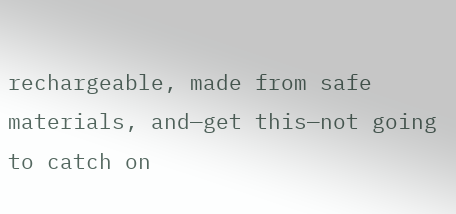rechargeable, made from safe materials, and—get this—not going to catch on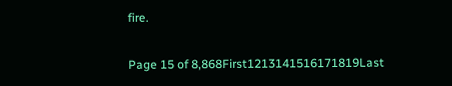fire.

Page 15 of 8,868First1213141516171819Last